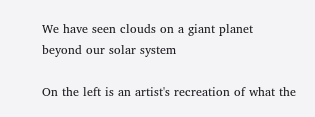We have seen clouds on a giant planet beyond our solar system

On the left is an artist's recreation of what the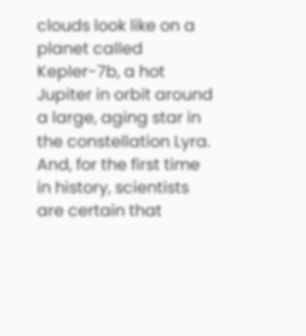clouds look like on a planet called Kepler-7b, a hot Jupiter in orbit around a large, aging star in the constellation Lyra. And, for the first time in history, scientists are certain that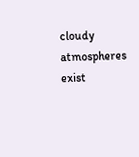cloudy atmospheres exist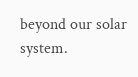beyond our solar system.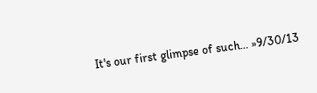It's our first glimpse of such… »9/30/13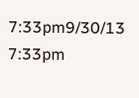7:33pm9/30/13 7:33pm